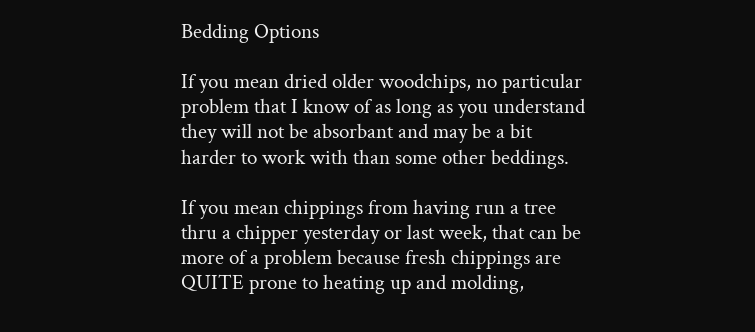Bedding Options

If you mean dried older woodchips, no particular problem that I know of as long as you understand they will not be absorbant and may be a bit harder to work with than some other beddings.

If you mean chippings from having run a tree thru a chipper yesterday or last week, that can be more of a problem because fresh chippings are QUITE prone to heating up and molding,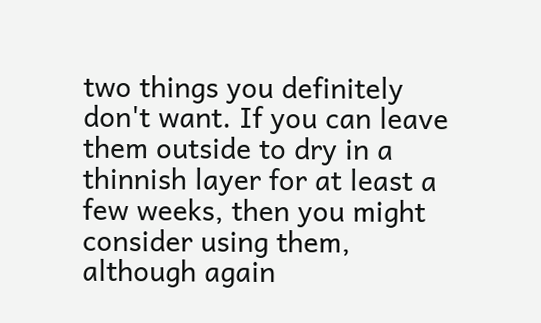two things you definitely don't want. If you can leave them outside to dry in a thinnish layer for at least a few weeks, then you might consider using them, although again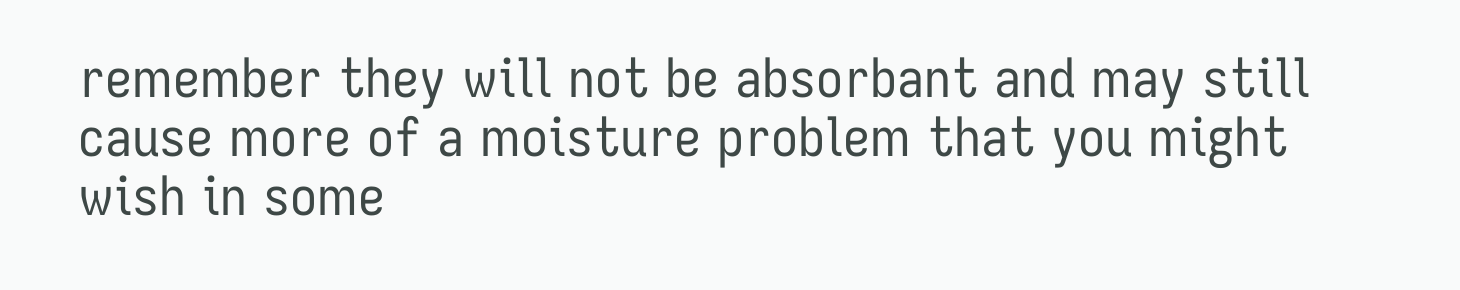remember they will not be absorbant and may still cause more of a moisture problem that you might wish in some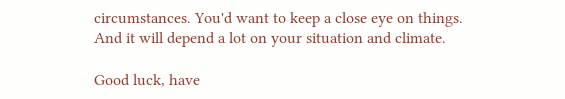circumstances. You'd want to keep a close eye on things. And it will depend a lot on your situation and climate.

Good luck, have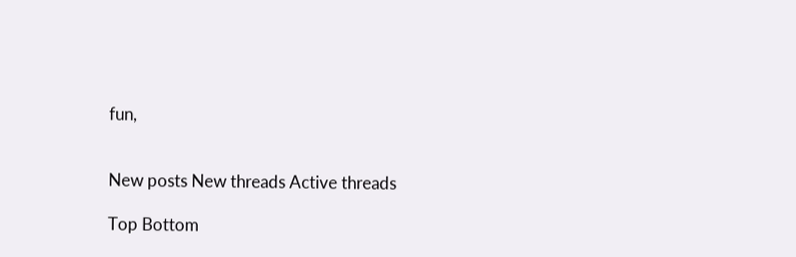fun,


New posts New threads Active threads

Top Bottom